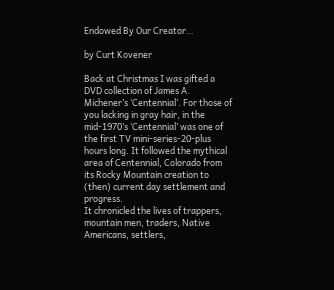Endowed By Our Creator…

by Curt Kovener

Back at Christmas I was gifted a DVD collection of James A. Michener’s ‘Centennial’. For those of you lacking in gray hair, in the mid-1970’s ‘Centennial’ was one of the first TV mini-series-20-plus hours long. It followed the mythical area of Centennial, Colorado from its Rocky Mountain creation to (then) current day settlement and progress.
It chronicled the lives of trappers, mountain men, traders, Native Americans, settlers,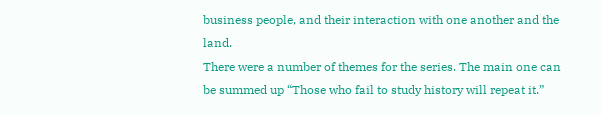business people, and their interaction with one another and the land.
There were a number of themes for the series. The main one can be summed up “Those who fail to study history will repeat it.”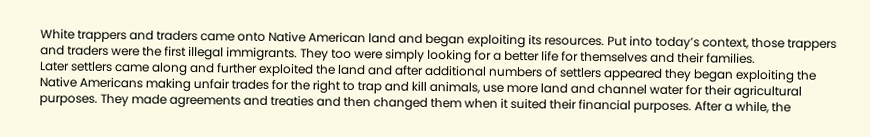White trappers and traders came onto Native American land and began exploiting its resources. Put into today’s context, those trappers and traders were the first illegal immigrants. They too were simply looking for a better life for themselves and their families.
Later settlers came along and further exploited the land and after additional numbers of settlers appeared they began exploiting the Native Americans making unfair trades for the right to trap and kill animals, use more land and channel water for their agricultural purposes. They made agreements and treaties and then changed them when it suited their financial purposes. After a while, the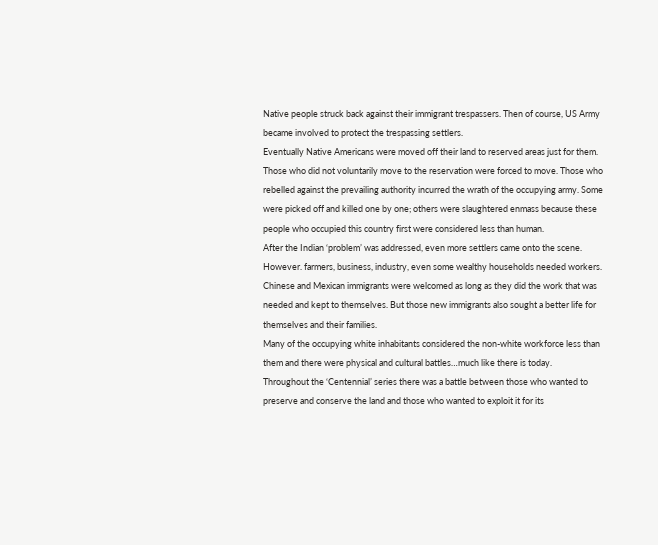Native people struck back against their immigrant trespassers. Then of course, US Army became involved to protect the trespassing settlers.
Eventually Native Americans were moved off their land to reserved areas just for them. Those who did not voluntarily move to the reservation were forced to move. Those who rebelled against the prevailing authority incurred the wrath of the occupying army. Some were picked off and killed one by one; others were slaughtered enmass because these people who occupied this country first were considered less than human.
After the Indian ‘problem’ was addressed, even more settlers came onto the scene. However. farmers, business, industry, even some wealthy households needed workers. Chinese and Mexican immigrants were welcomed as long as they did the work that was needed and kept to themselves. But those new immigrants also sought a better life for themselves and their families.
Many of the occupying white inhabitants considered the non-white workforce less than them and there were physical and cultural battles…much like there is today.
Throughout the ‘Centennial’ series there was a battle between those who wanted to preserve and conserve the land and those who wanted to exploit it for its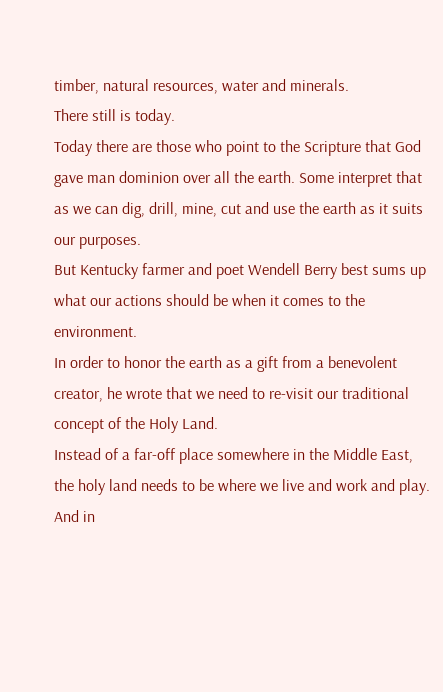timber, natural resources, water and minerals.
There still is today.
Today there are those who point to the Scripture that God gave man dominion over all the earth. Some interpret that as we can dig, drill, mine, cut and use the earth as it suits our purposes.
But Kentucky farmer and poet Wendell Berry best sums up what our actions should be when it comes to the environment.
In order to honor the earth as a gift from a benevolent creator, he wrote that we need to re-visit our traditional concept of the Holy Land.
Instead of a far-off place somewhere in the Middle East, the holy land needs to be where we live and work and play. And in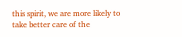this spirit, we are more likely to take better care of the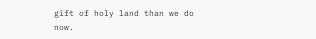gift of holy land than we do now.